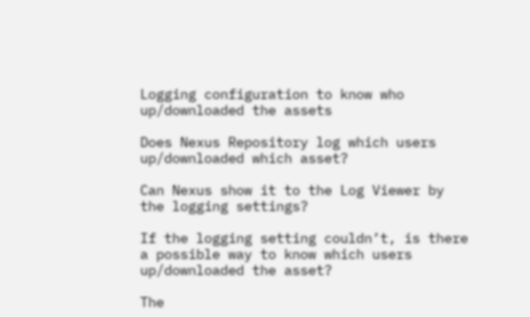Logging configuration to know who up/downloaded the assets

Does Nexus Repository log which users up/downloaded which asset?

Can Nexus show it to the Log Viewer by the logging settings?

If the logging setting couldn’t, is there a possible way to know which users up/downloaded the asset?

The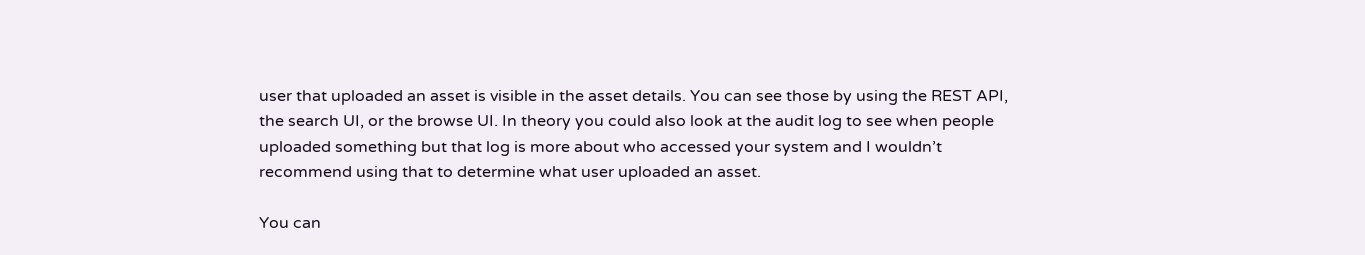user that uploaded an asset is visible in the asset details. You can see those by using the REST API, the search UI, or the browse UI. In theory you could also look at the audit log to see when people uploaded something but that log is more about who accessed your system and I wouldn’t recommend using that to determine what user uploaded an asset.

You can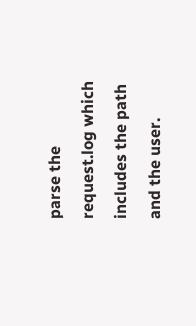parse the request.log which includes the path and the user.